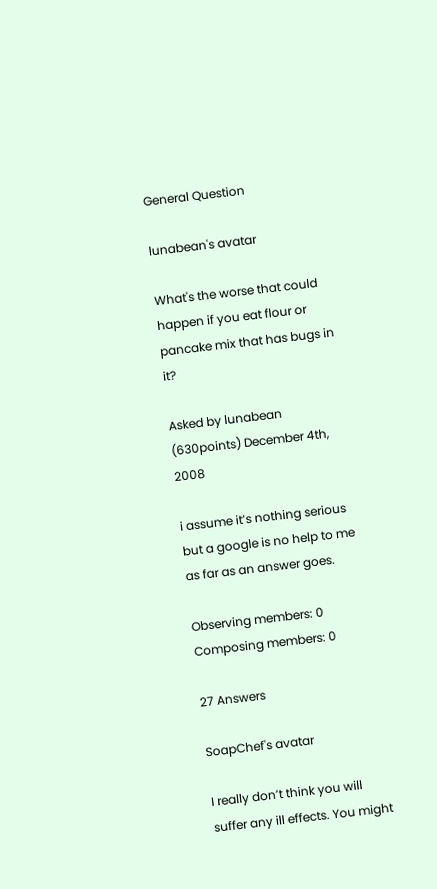General Question

lunabean's avatar

What's the worse that could happen if you eat flour or pancake mix that has bugs in it?

Asked by lunabean (630points) December 4th, 2008

i assume it’s nothing serious but a google is no help to me as far as an answer goes.

Observing members: 0 Composing members: 0

27 Answers

SoapChef's avatar

I really don’t think you will suffer any ill effects. You might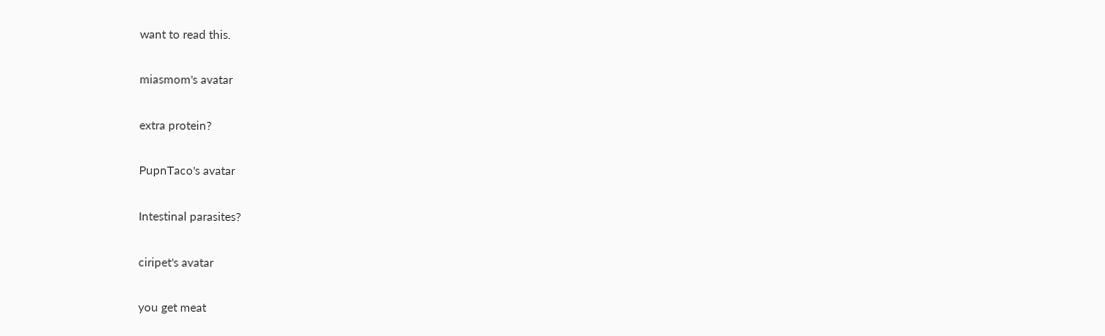want to read this.

miasmom's avatar

extra protein?

PupnTaco's avatar

Intestinal parasites?

ciripet's avatar

you get meat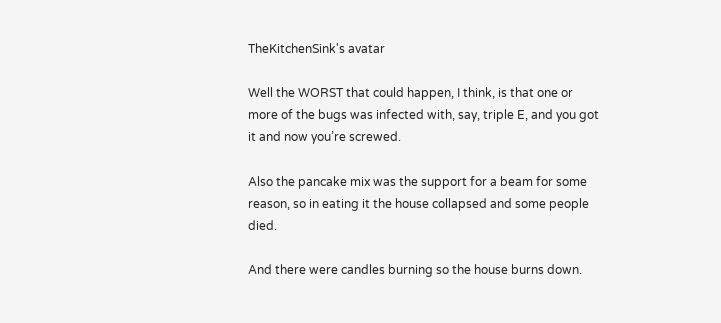TheKitchenSink's avatar

Well the WORST that could happen, I think, is that one or more of the bugs was infected with, say, triple E, and you got it and now you’re screwed.

Also the pancake mix was the support for a beam for some reason, so in eating it the house collapsed and some people died.

And there were candles burning so the house burns down.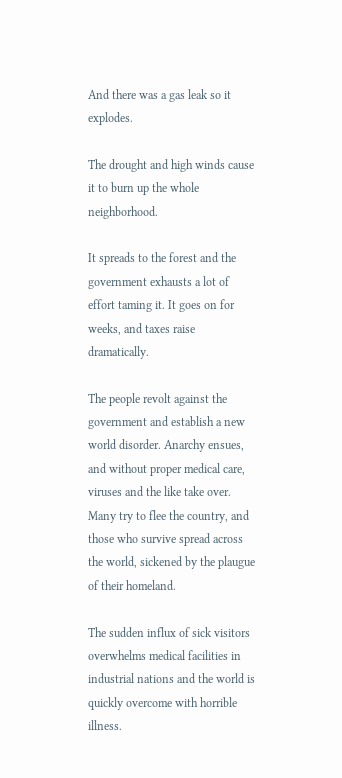And there was a gas leak so it explodes.

The drought and high winds cause it to burn up the whole neighborhood.

It spreads to the forest and the government exhausts a lot of effort taming it. It goes on for weeks, and taxes raise dramatically.

The people revolt against the government and establish a new world disorder. Anarchy ensues, and without proper medical care, viruses and the like take over. Many try to flee the country, and those who survive spread across the world, sickened by the plaugue of their homeland.

The sudden influx of sick visitors overwhelms medical facilities in industrial nations and the world is quickly overcome with horrible illness.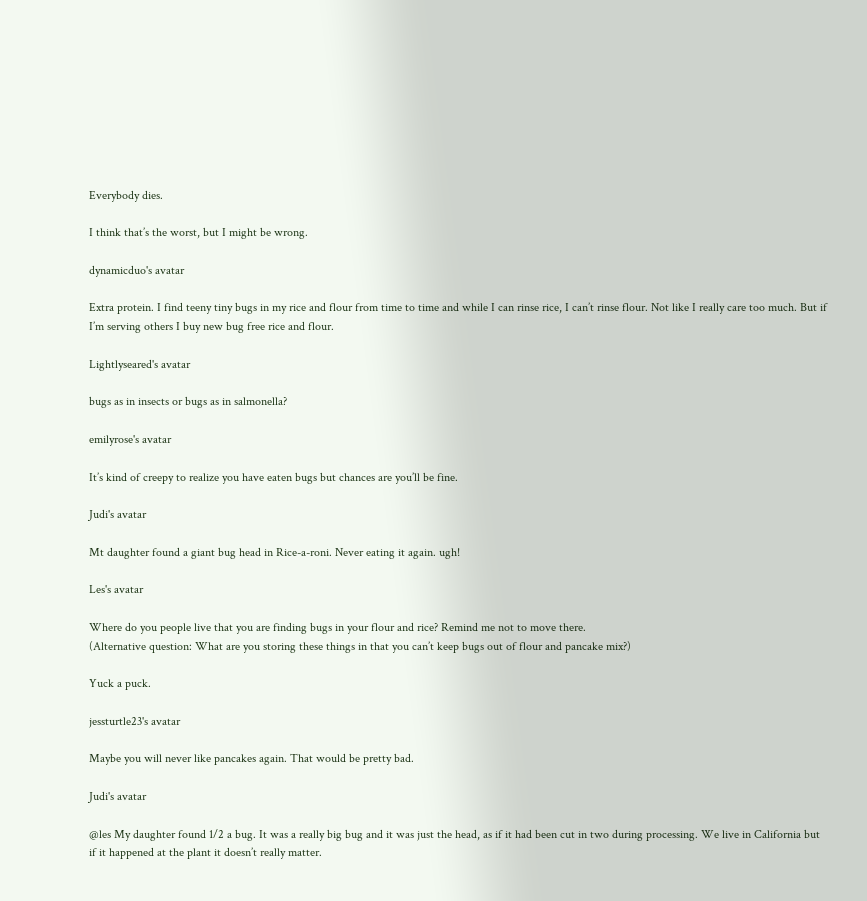Everybody dies.

I think that’s the worst, but I might be wrong.

dynamicduo's avatar

Extra protein. I find teeny tiny bugs in my rice and flour from time to time and while I can rinse rice, I can’t rinse flour. Not like I really care too much. But if I’m serving others I buy new bug free rice and flour.

Lightlyseared's avatar

bugs as in insects or bugs as in salmonella?

emilyrose's avatar

It’s kind of creepy to realize you have eaten bugs but chances are you’ll be fine.

Judi's avatar

Mt daughter found a giant bug head in Rice-a-roni. Never eating it again. ugh!

Les's avatar

Where do you people live that you are finding bugs in your flour and rice? Remind me not to move there.
(Alternative question: What are you storing these things in that you can’t keep bugs out of flour and pancake mix?)

Yuck a puck.

jessturtle23's avatar

Maybe you will never like pancakes again. That would be pretty bad.

Judi's avatar

@les My daughter found 1/2 a bug. It was a really big bug and it was just the head, as if it had been cut in two during processing. We live in California but if it happened at the plant it doesn’t really matter.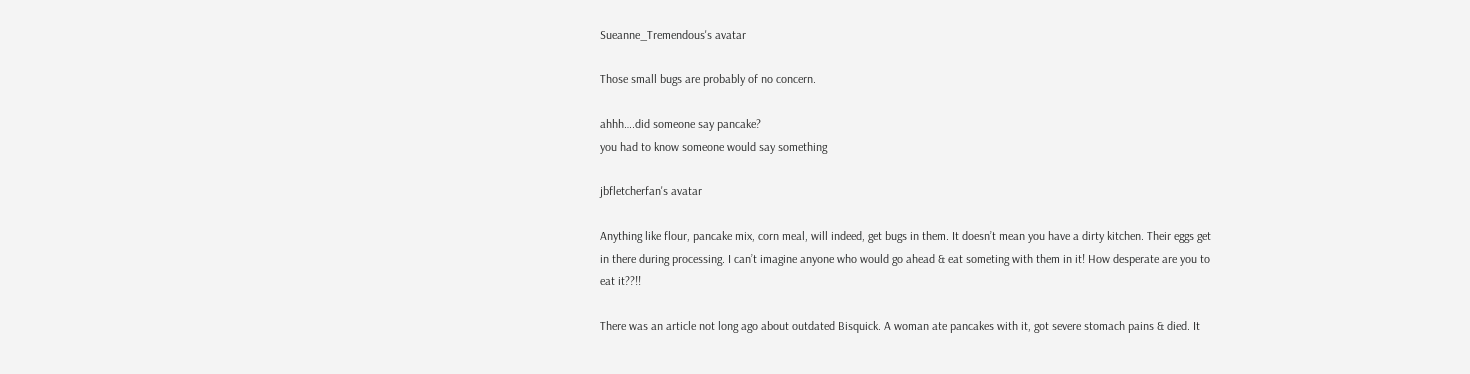Sueanne_Tremendous's avatar

Those small bugs are probably of no concern.

ahhh….did someone say pancake?
you had to know someone would say something

jbfletcherfan's avatar

Anything like flour, pancake mix, corn meal, will indeed, get bugs in them. It doesn’t mean you have a dirty kitchen. Their eggs get in there during processing. I can’t imagine anyone who would go ahead & eat someting with them in it! How desperate are you to eat it??!!

There was an article not long ago about outdated Bisquick. A woman ate pancakes with it, got severe stomach pains & died. It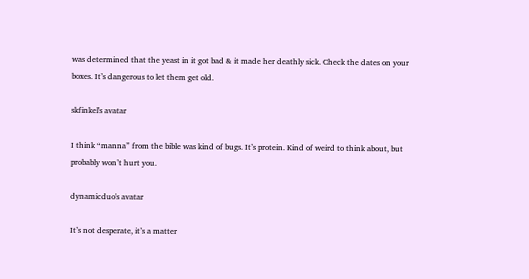was determined that the yeast in it got bad & it made her deathly sick. Check the dates on your boxes. It’s dangerous to let them get old.

skfinkel's avatar

I think “manna” from the bible was kind of bugs. It’s protein. Kind of weird to think about, but probably won’t hurt you.

dynamicduo's avatar

It’s not desperate, it’s a matter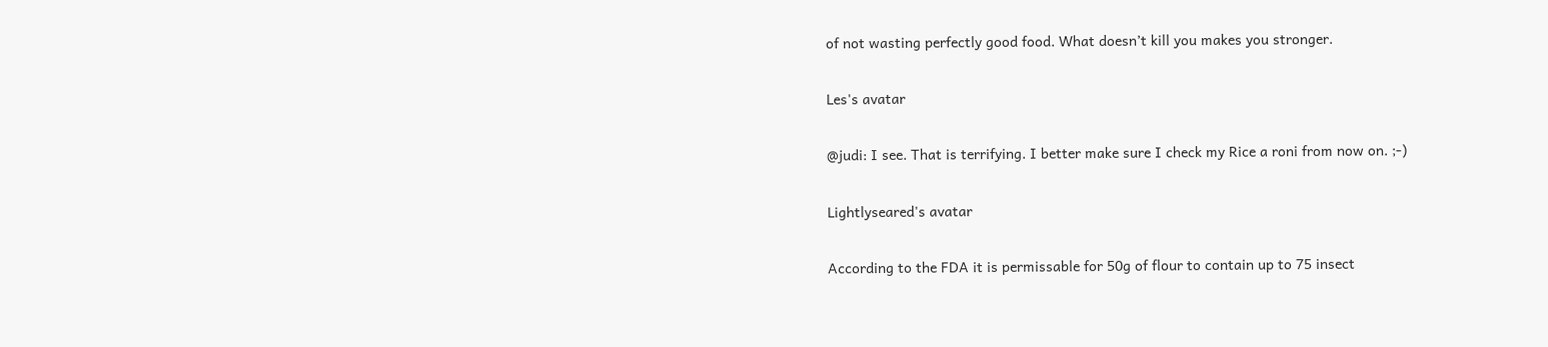of not wasting perfectly good food. What doesn’t kill you makes you stronger.

Les's avatar

@judi: I see. That is terrifying. I better make sure I check my Rice a roni from now on. ;-)

Lightlyseared's avatar

According to the FDA it is permissable for 50g of flour to contain up to 75 insect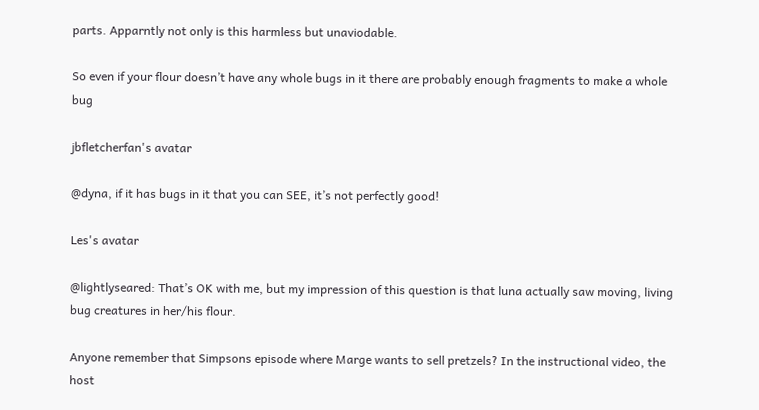parts. Apparntly not only is this harmless but unaviodable.

So even if your flour doesn’t have any whole bugs in it there are probably enough fragments to make a whole bug

jbfletcherfan's avatar

@dyna, if it has bugs in it that you can SEE, it’s not perfectly good!

Les's avatar

@lightlyseared: That’s OK with me, but my impression of this question is that luna actually saw moving, living bug creatures in her/his flour.

Anyone remember that Simpsons episode where Marge wants to sell pretzels? In the instructional video, the host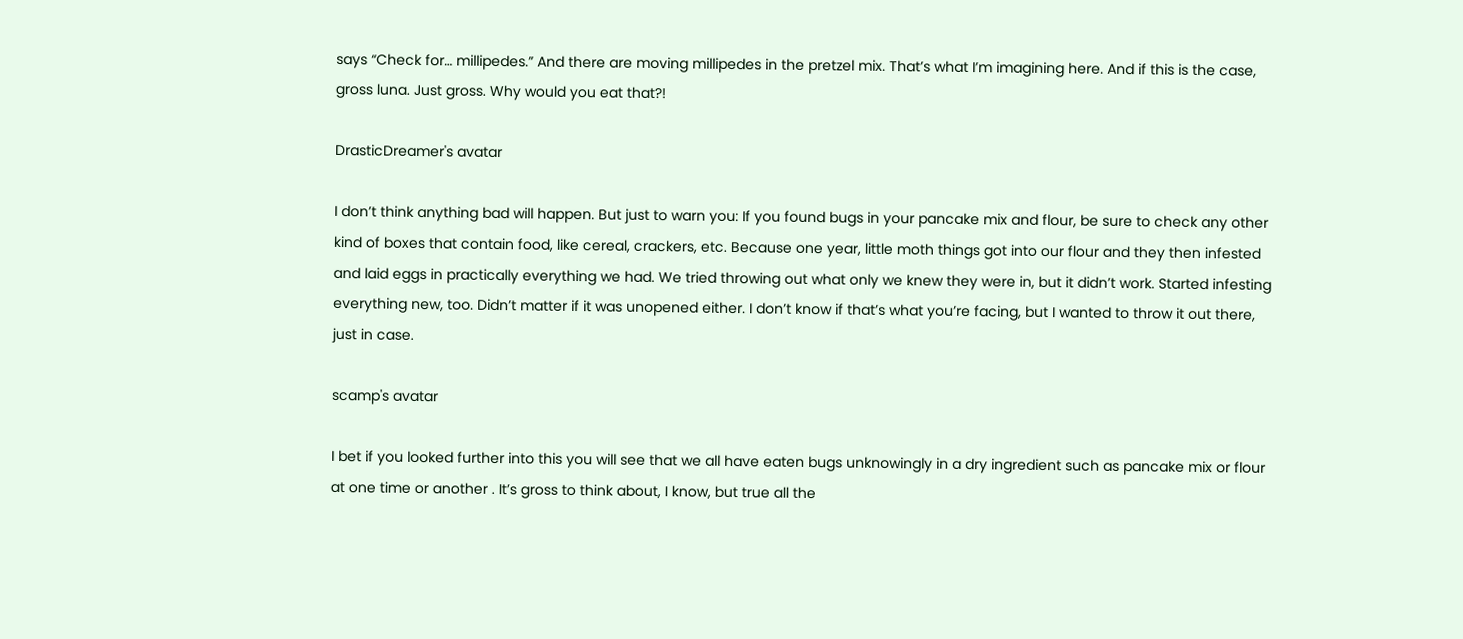says “Check for… millipedes.” And there are moving millipedes in the pretzel mix. That’s what I’m imagining here. And if this is the case, gross luna. Just gross. Why would you eat that?!

DrasticDreamer's avatar

I don’t think anything bad will happen. But just to warn you: If you found bugs in your pancake mix and flour, be sure to check any other kind of boxes that contain food, like cereal, crackers, etc. Because one year, little moth things got into our flour and they then infested and laid eggs in practically everything we had. We tried throwing out what only we knew they were in, but it didn’t work. Started infesting everything new, too. Didn’t matter if it was unopened either. I don’t know if that’s what you’re facing, but I wanted to throw it out there, just in case.

scamp's avatar

I bet if you looked further into this you will see that we all have eaten bugs unknowingly in a dry ingredient such as pancake mix or flour at one time or another . It’s gross to think about, I know, but true all the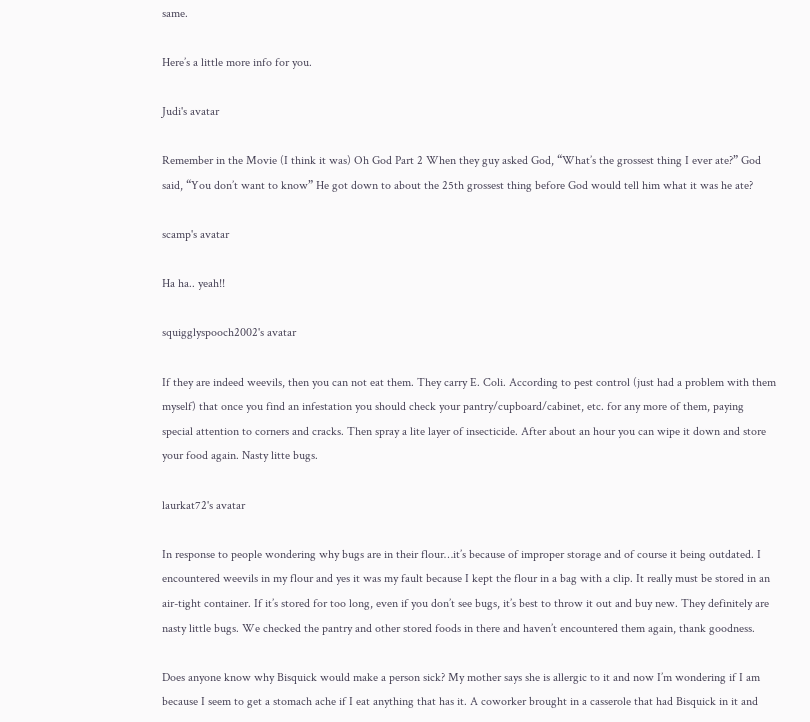same.

Here’s a little more info for you.

Judi's avatar

Remember in the Movie (I think it was) Oh God Part 2 When they guy asked God, “What’s the grossest thing I ever ate?” God said, “You don’t want to know” He got down to about the 25th grossest thing before God would tell him what it was he ate?

scamp's avatar

Ha ha.. yeah!!

squigglyspooch2002's avatar

If they are indeed weevils, then you can not eat them. They carry E. Coli. According to pest control (just had a problem with them myself) that once you find an infestation you should check your pantry/cupboard/cabinet, etc. for any more of them, paying special attention to corners and cracks. Then spray a lite layer of insecticide. After about an hour you can wipe it down and store your food again. Nasty litte bugs.

laurkat72's avatar

In response to people wondering why bugs are in their flour…it’s because of improper storage and of course it being outdated. I encountered weevils in my flour and yes it was my fault because I kept the flour in a bag with a clip. It really must be stored in an air-tight container. If it’s stored for too long, even if you don’t see bugs, it’s best to throw it out and buy new. They definitely are nasty little bugs. We checked the pantry and other stored foods in there and haven’t encountered them again, thank goodness.

Does anyone know why Bisquick would make a person sick? My mother says she is allergic to it and now I’m wondering if I am because I seem to get a stomach ache if I eat anything that has it. A coworker brought in a casserole that had Bisquick in it and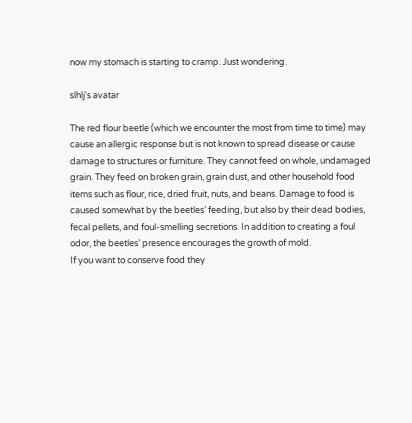now my stomach is starting to cramp. Just wondering.

slhlj's avatar

The red flour beetle (which we encounter the most from time to time) may cause an allergic response but is not known to spread disease or cause damage to structures or furniture. They cannot feed on whole, undamaged grain. They feed on broken grain, grain dust, and other household food items such as flour, rice, dried fruit, nuts, and beans. Damage to food is caused somewhat by the beetles’ feeding, but also by their dead bodies, fecal pellets, and foul-smelling secretions. In addition to creating a foul odor, the beetles’ presence encourages the growth of mold.
If you want to conserve food they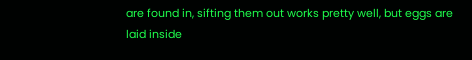are found in, sifting them out works pretty well, but eggs are laid inside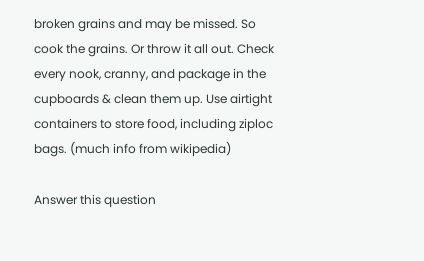broken grains and may be missed. So cook the grains. Or throw it all out. Check every nook, cranny, and package in the cupboards & clean them up. Use airtight containers to store food, including ziploc bags. (much info from wikipedia)

Answer this question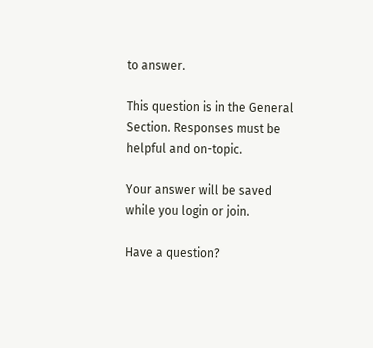to answer.

This question is in the General Section. Responses must be helpful and on-topic.

Your answer will be saved while you login or join.

Have a question?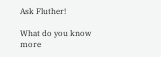Ask Fluther!

What do you know more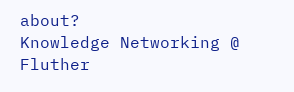about?
Knowledge Networking @ Fluther